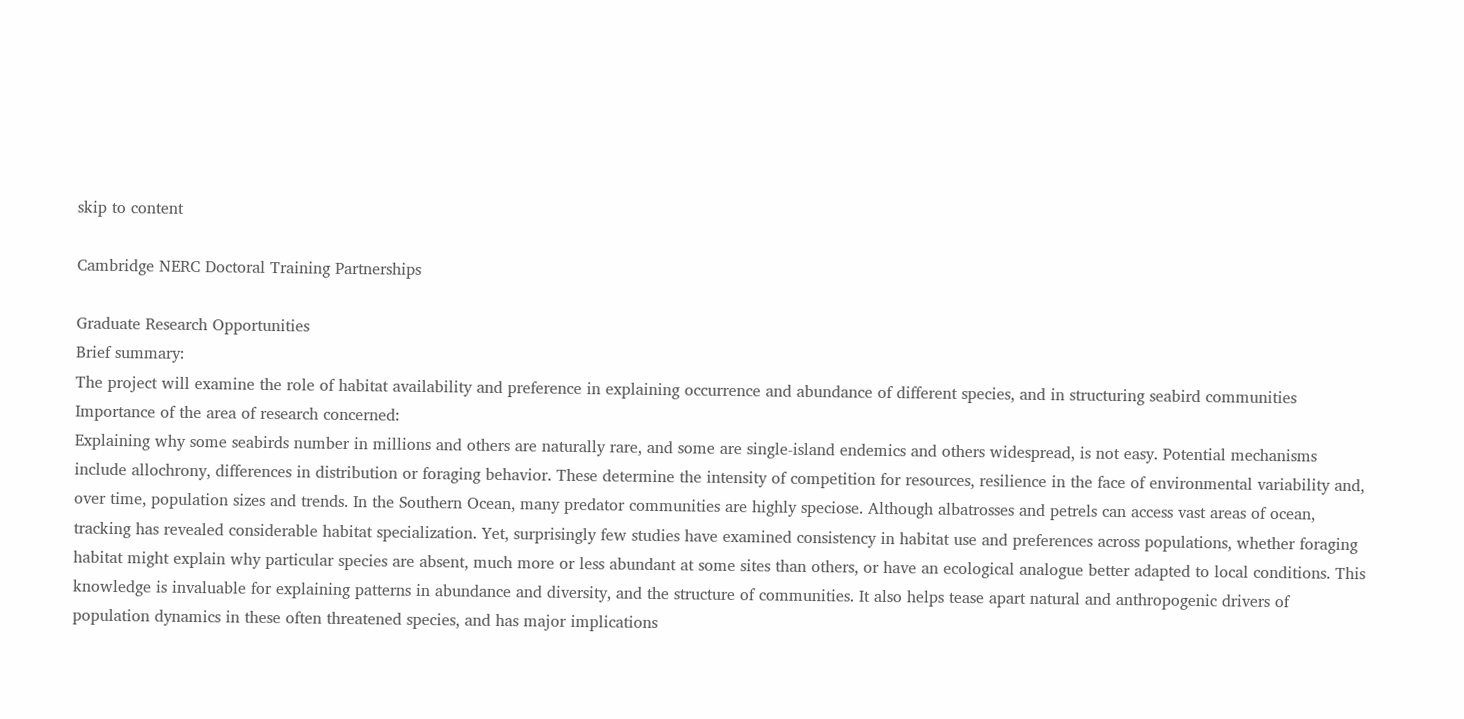skip to content

Cambridge NERC Doctoral Training Partnerships

Graduate Research Opportunities
Brief summary:
The project will examine the role of habitat availability and preference in explaining occurrence and abundance of different species, and in structuring seabird communities
Importance of the area of research concerned:
Explaining why some seabirds number in millions and others are naturally rare, and some are single-island endemics and others widespread, is not easy. Potential mechanisms include allochrony, differences in distribution or foraging behavior. These determine the intensity of competition for resources, resilience in the face of environmental variability and, over time, population sizes and trends. In the Southern Ocean, many predator communities are highly speciose. Although albatrosses and petrels can access vast areas of ocean, tracking has revealed considerable habitat specialization. Yet, surprisingly few studies have examined consistency in habitat use and preferences across populations, whether foraging habitat might explain why particular species are absent, much more or less abundant at some sites than others, or have an ecological analogue better adapted to local conditions. This knowledge is invaluable for explaining patterns in abundance and diversity, and the structure of communities. It also helps tease apart natural and anthropogenic drivers of population dynamics in these often threatened species, and has major implications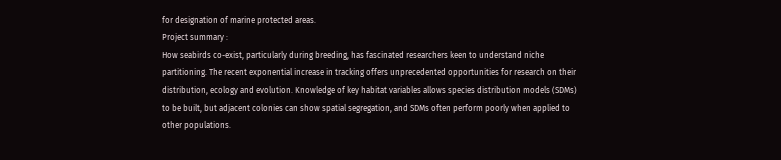for designation of marine protected areas.
Project summary :
How seabirds co-exist, particularly during breeding, has fascinated researchers keen to understand niche partitioning. The recent exponential increase in tracking offers unprecedented opportunities for research on their distribution, ecology and evolution. Knowledge of key habitat variables allows species distribution models (SDMs) to be built, but adjacent colonies can show spatial segregation, and SDMs often perform poorly when applied to other populations.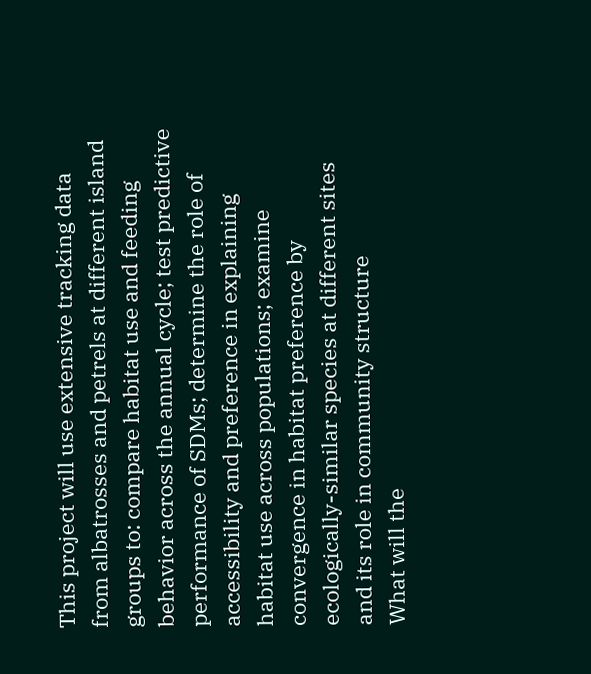This project will use extensive tracking data from albatrosses and petrels at different island groups to: compare habitat use and feeding behavior across the annual cycle; test predictive performance of SDMs; determine the role of accessibility and preference in explaining habitat use across populations; examine convergence in habitat preference by ecologically-similar species at different sites and its role in community structure
What will the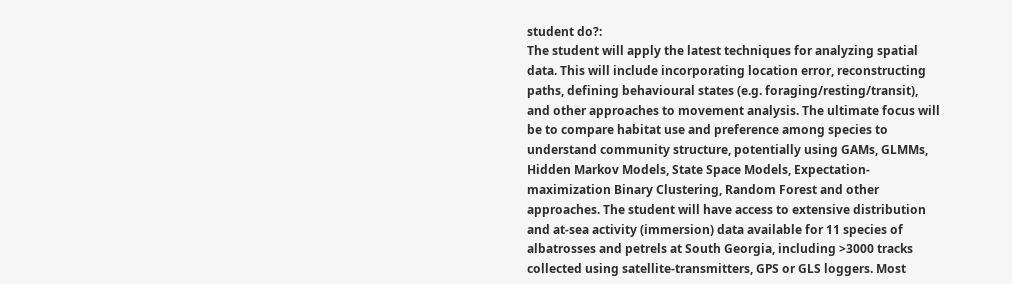student do?:
The student will apply the latest techniques for analyzing spatial data. This will include incorporating location error, reconstructing paths, defining behavioural states (e.g. foraging/resting/transit), and other approaches to movement analysis. The ultimate focus will be to compare habitat use and preference among species to understand community structure, potentially using GAMs, GLMMs, Hidden Markov Models, State Space Models, Expectation‐maximization Binary Clustering, Random Forest and other approaches. The student will have access to extensive distribution and at-sea activity (immersion) data available for 11 species of albatrosses and petrels at South Georgia, including >3000 tracks collected using satellite-transmitters, GPS or GLS loggers. Most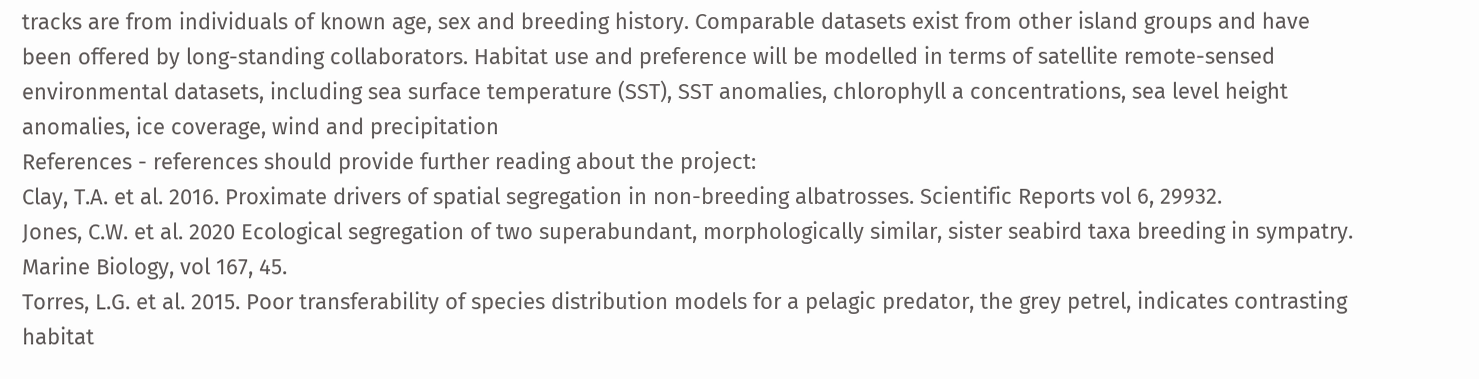tracks are from individuals of known age, sex and breeding history. Comparable datasets exist from other island groups and have been offered by long-standing collaborators. Habitat use and preference will be modelled in terms of satellite remote-sensed environmental datasets, including sea surface temperature (SST), SST anomalies, chlorophyll a concentrations, sea level height anomalies, ice coverage, wind and precipitation
References - references should provide further reading about the project:
Clay, T.A. et al. 2016. Proximate drivers of spatial segregation in non-breeding albatrosses. Scientific Reports vol 6, 29932.
Jones, C.W. et al. 2020 Ecological segregation of two superabundant, morphologically similar, sister seabird taxa breeding in sympatry. Marine Biology, vol 167, 45.
Torres, L.G. et al. 2015. Poor transferability of species distribution models for a pelagic predator, the grey petrel, indicates contrasting habitat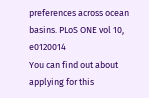preferences across ocean basins. PLoS ONE vol 10, e0120014
You can find out about applying for this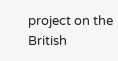project on the British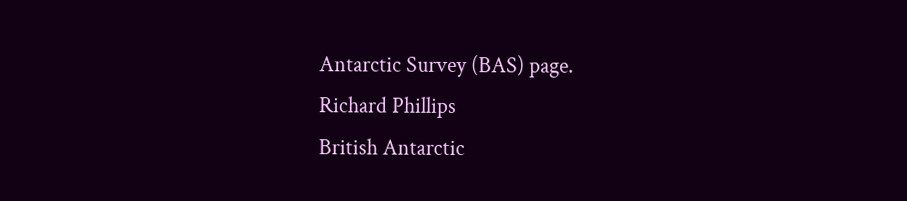Antarctic Survey (BAS) page.
Richard Phillips
British Antarctic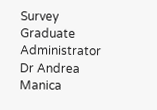Survey Graduate Administrator
Dr Andrea Manica